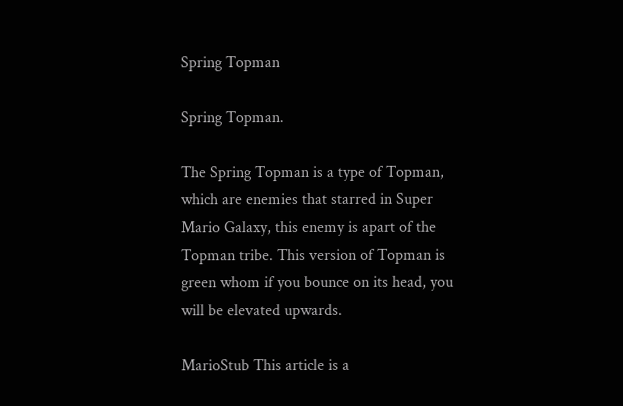Spring Topman

Spring Topman.

The Spring Topman is a type of Topman, which are enemies that starred in Super Mario Galaxy, this enemy is apart of the Topman tribe. This version of Topman is green whom if you bounce on its head, you will be elevated upwards.

MarioStub This article is a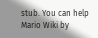stub. You can help Mario Wiki by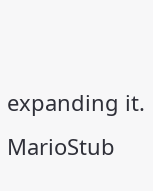expanding it. MarioStub